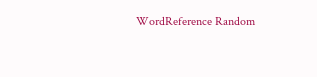WordReference Random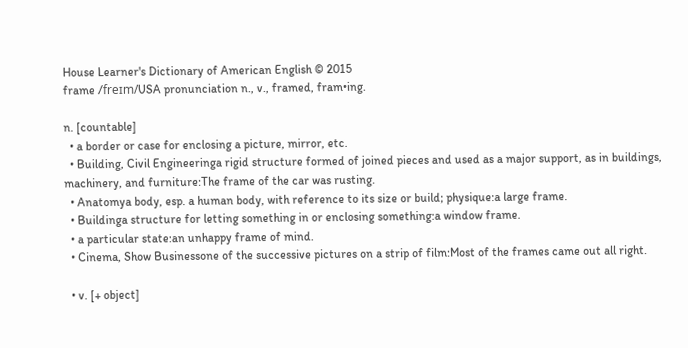House Learner's Dictionary of American English © 2015
frame /freɪm/USA pronunciation n., v., framed, fram•ing.

n. [countable]
  • a border or case for enclosing a picture, mirror, etc.
  • Building, Civil Engineeringa rigid structure formed of joined pieces and used as a major support, as in buildings, machinery, and furniture:The frame of the car was rusting.
  • Anatomya body, esp. a human body, with reference to its size or build; physique:a large frame.
  • Buildinga structure for letting something in or enclosing something:a window frame.
  • a particular state:an unhappy frame of mind.
  • Cinema, Show Businessone of the successive pictures on a strip of film:Most of the frames came out all right.

  • v. [+ object]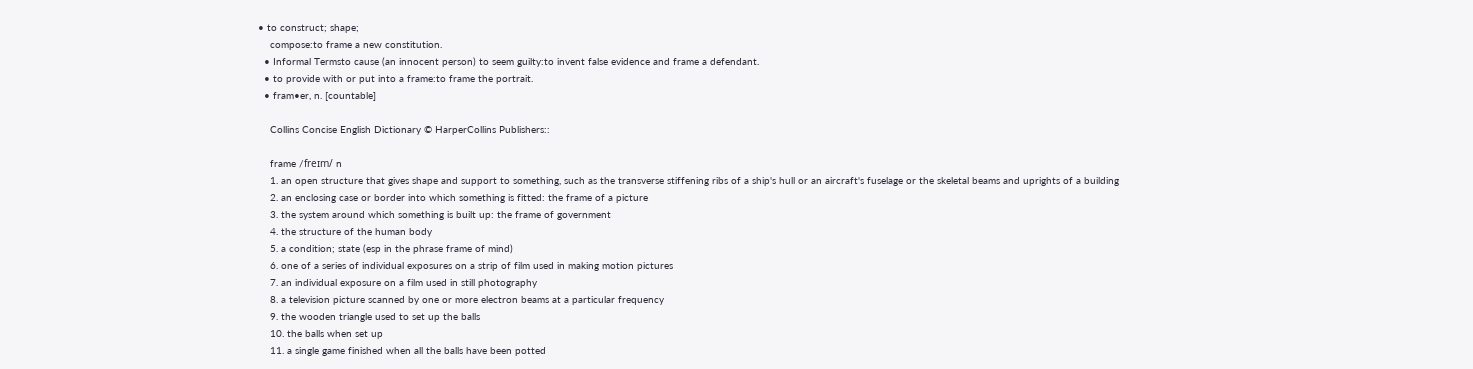• to construct; shape;
    compose:to frame a new constitution.
  • Informal Termsto cause (an innocent person) to seem guilty:to invent false evidence and frame a defendant.
  • to provide with or put into a frame:to frame the portrait.
  • fram•er, n. [countable]

    Collins Concise English Dictionary © HarperCollins Publishers::

    frame /freɪm/ n
    1. an open structure that gives shape and support to something, such as the transverse stiffening ribs of a ship's hull or an aircraft's fuselage or the skeletal beams and uprights of a building
    2. an enclosing case or border into which something is fitted: the frame of a picture
    3. the system around which something is built up: the frame of government
    4. the structure of the human body
    5. a condition; state (esp in the phrase frame of mind)
    6. one of a series of individual exposures on a strip of film used in making motion pictures
    7. an individual exposure on a film used in still photography
    8. a television picture scanned by one or more electron beams at a particular frequency
    9. the wooden triangle used to set up the balls
    10. the balls when set up
    11. a single game finished when all the balls have been potted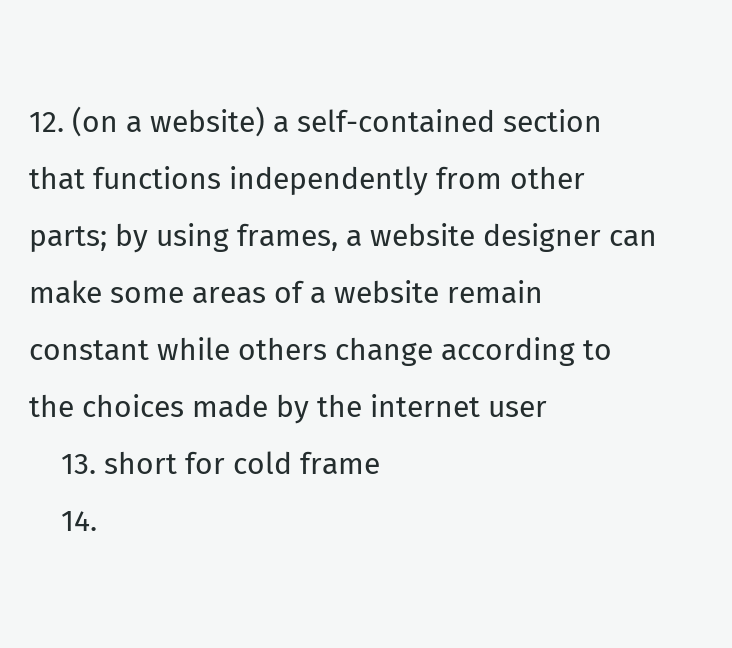12. (on a website) a self-contained section that functions independently from other parts; by using frames, a website designer can make some areas of a website remain constant while others change according to the choices made by the internet user
    13. short for cold frame
    14.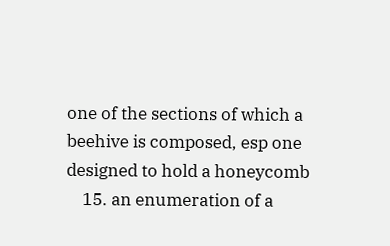one of the sections of which a beehive is composed, esp one designed to hold a honeycomb
    15. an enumeration of a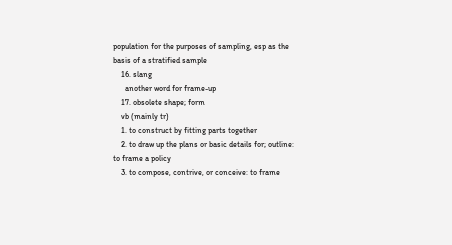population for the purposes of sampling, esp as the basis of a stratified sample
    16. slang
      another word for frame-up
    17. obsolete shape; form
    vb (mainly tr)
    1. to construct by fitting parts together
    2. to draw up the plans or basic details for; outline: to frame a policy
    3. to compose, contrive, or conceive: to frame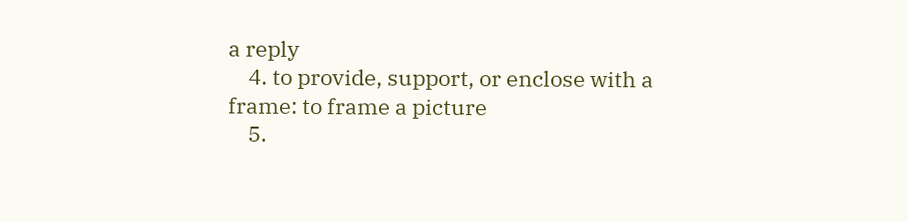a reply
    4. to provide, support, or enclose with a frame: to frame a picture
    5.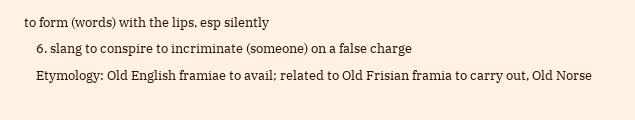to form (words) with the lips, esp silently
    6. slang to conspire to incriminate (someone) on a false charge
    Etymology: Old English framiae to avail; related to Old Frisian framia to carry out, Old Norse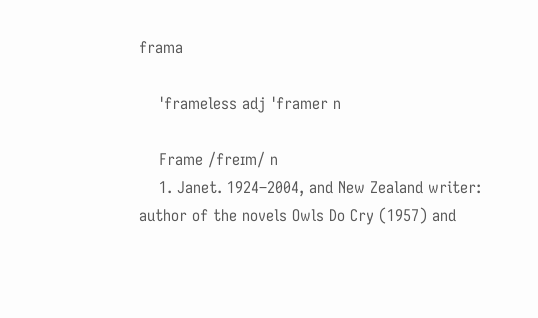frama

    ˈframeless adj ˈframer n

    Frame /freɪm/ n
    1. Janet. 1924–2004, and New Zealand writer: author of the novels Owls Do Cry (1957) and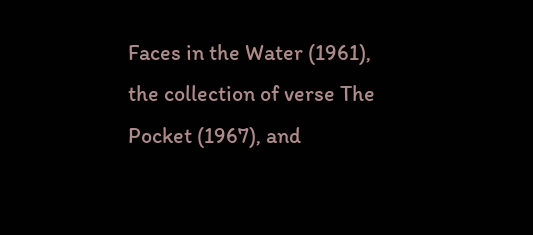Faces in the Water (1961), the collection of verse The Pocket (1967), and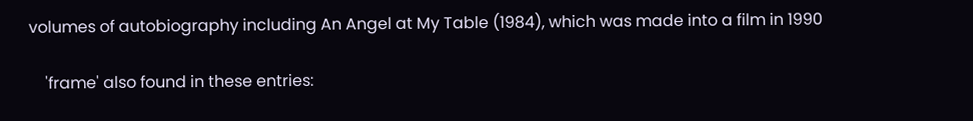volumes of autobiography including An Angel at My Table (1984), which was made into a film in 1990

    'frame' also found in these entries: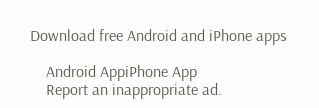Download free Android and iPhone apps

    Android AppiPhone App
    Report an inappropriate ad.